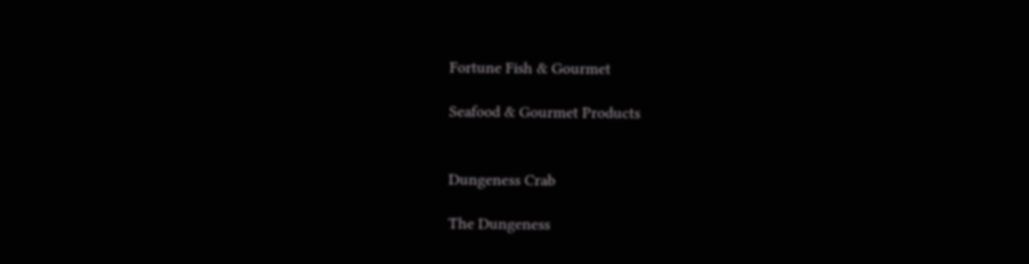Fortune Fish & Gourmet

Seafood & Gourmet Products


Dungeness Crab

The Dungeness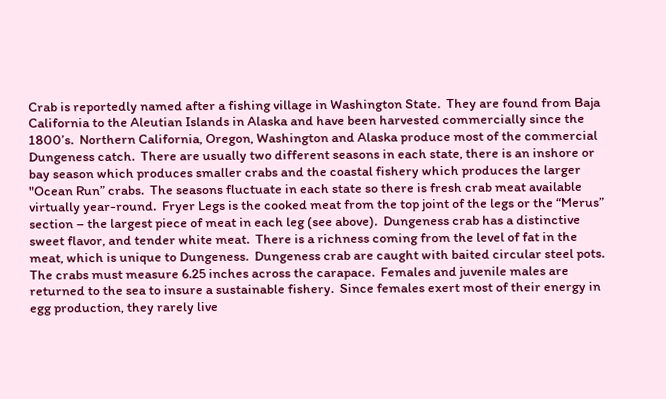Crab is reportedly named after a fishing village in Washington State.  They are found from Baja California to the Aleutian Islands in Alaska and have been harvested commercially since the 1800’s.  Northern California, Oregon, Washington and Alaska produce most of the commercial Dungeness catch.  There are usually two different seasons in each state, there is an inshore or bay season which produces smaller crabs and the coastal fishery which produces the larger "Ocean Run” crabs.  The seasons fluctuate in each state so there is fresh crab meat available virtually year-round.  Fryer Legs is the cooked meat from the top joint of the legs or the “Merus” section – the largest piece of meat in each leg (see above).  Dungeness crab has a distinctive sweet flavor, and tender white meat.  There is a richness coming from the level of fat in the meat, which is unique to Dungeness.  Dungeness crab are caught with baited circular steel pots.  The crabs must measure 6.25 inches across the carapace.  Females and juvenile males are returned to the sea to insure a sustainable fishery.  Since females exert most of their energy in egg production, they rarely live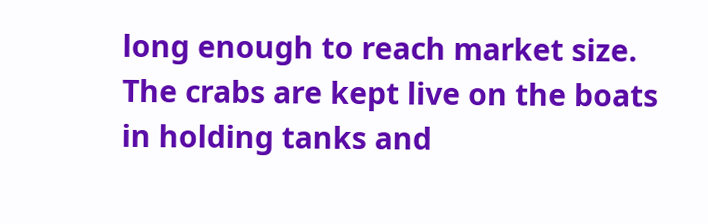long enough to reach market size.  The crabs are kept live on the boats in holding tanks and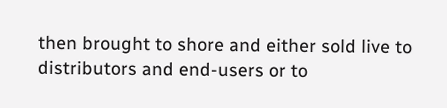then brought to shore and either sold live to distributors and end-users or to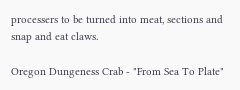processers to be turned into meat, sections and snap and eat claws.

Oregon Dungeness Crab - "From Sea To Plate"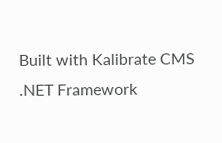Built with Kalibrate CMS .NET Framework